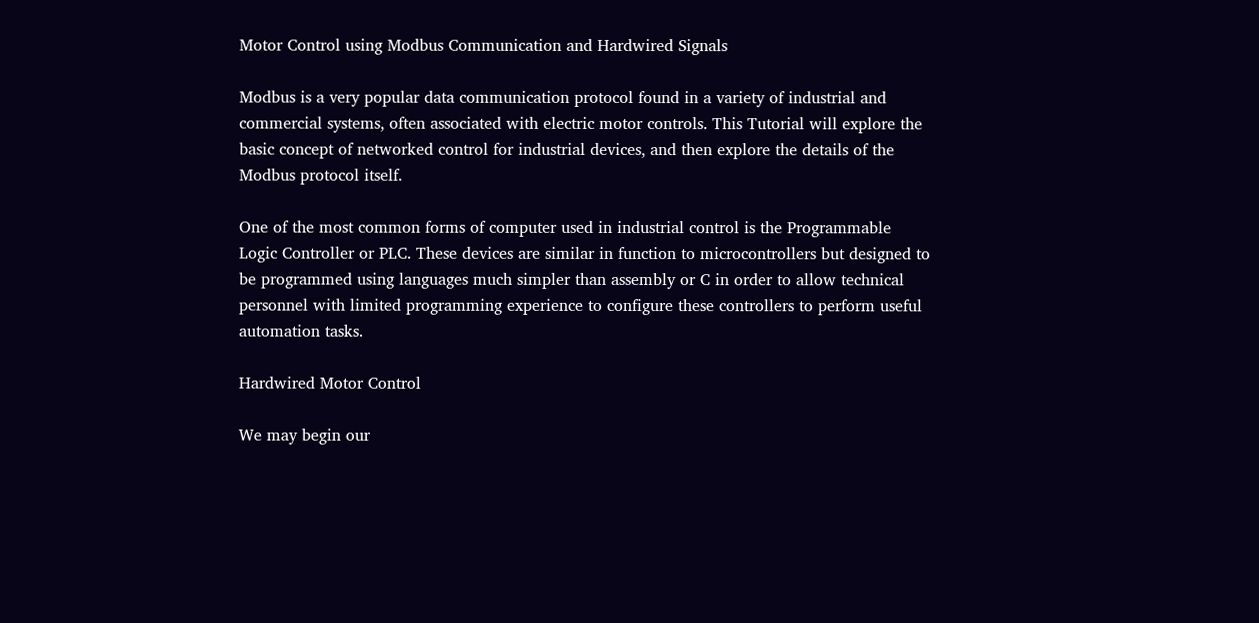Motor Control using Modbus Communication and Hardwired Signals

Modbus is a very popular data communication protocol found in a variety of industrial and commercial systems, often associated with electric motor controls. This Tutorial will explore the basic concept of networked control for industrial devices, and then explore the details of the Modbus protocol itself.

One of the most common forms of computer used in industrial control is the Programmable Logic Controller or PLC. These devices are similar in function to microcontrollers but designed to be programmed using languages much simpler than assembly or C in order to allow technical personnel with limited programming experience to configure these controllers to perform useful automation tasks.

Hardwired Motor Control

We may begin our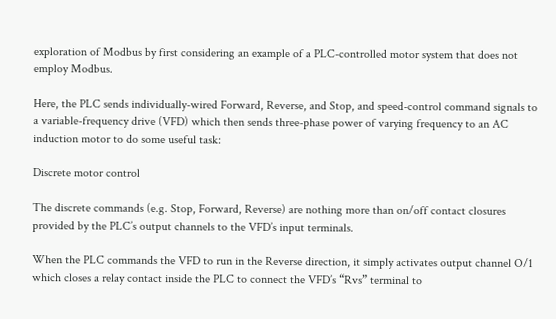exploration of Modbus by first considering an example of a PLC-controlled motor system that does not employ Modbus.

Here, the PLC sends individually-wired Forward, Reverse, and Stop, and speed-control command signals to a variable-frequency drive (VFD) which then sends three-phase power of varying frequency to an AC induction motor to do some useful task:

Discrete motor control

The discrete commands (e.g. Stop, Forward, Reverse) are nothing more than on/off contact closures provided by the PLC’s output channels to the VFD’s input terminals.

When the PLC commands the VFD to run in the Reverse direction, it simply activates output channel O/1 which closes a relay contact inside the PLC to connect the VFD’s “Rvs” terminal to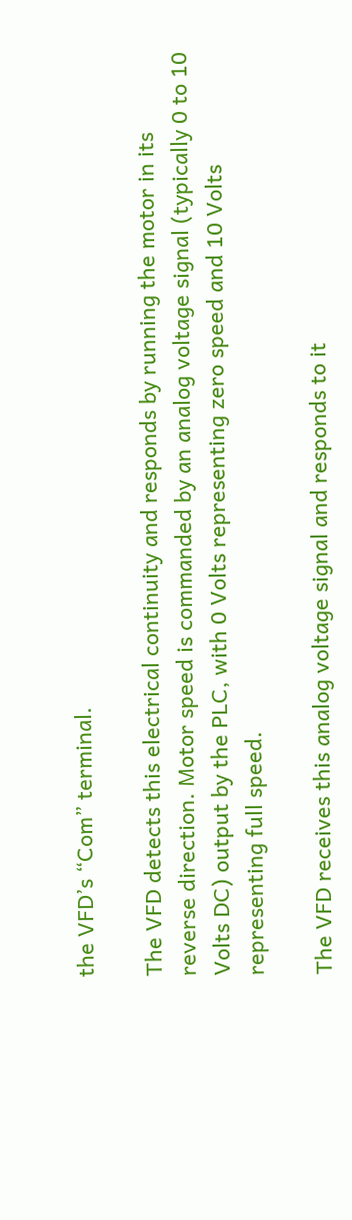the VFD’s “Com” terminal.

The VFD detects this electrical continuity and responds by running the motor in its reverse direction. Motor speed is commanded by an analog voltage signal (typically 0 to 10 Volts DC) output by the PLC, with 0 Volts representing zero speed and 10 Volts representing full speed.

The VFD receives this analog voltage signal and responds to it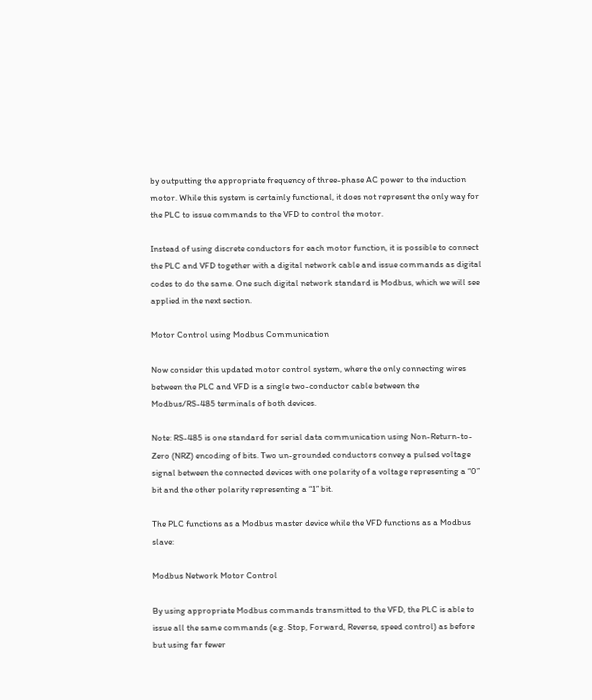by outputting the appropriate frequency of three-phase AC power to the induction motor. While this system is certainly functional, it does not represent the only way for the PLC to issue commands to the VFD to control the motor.

Instead of using discrete conductors for each motor function, it is possible to connect the PLC and VFD together with a digital network cable and issue commands as digital codes to do the same. One such digital network standard is Modbus, which we will see applied in the next section.

Motor Control using Modbus Communication

Now consider this updated motor control system, where the only connecting wires between the PLC and VFD is a single two-conductor cable between the Modbus/RS-485 terminals of both devices.

Note: RS-485 is one standard for serial data communication using Non-Return-to-Zero (NRZ) encoding of bits. Two un-grounded conductors convey a pulsed voltage signal between the connected devices with one polarity of a voltage representing a “0” bit and the other polarity representing a “1” bit.

The PLC functions as a Modbus master device while the VFD functions as a Modbus slave:

Modbus Network Motor Control

By using appropriate Modbus commands transmitted to the VFD, the PLC is able to issue all the same commands (e.g. Stop, Forward, Reverse, speed control) as before but using far fewer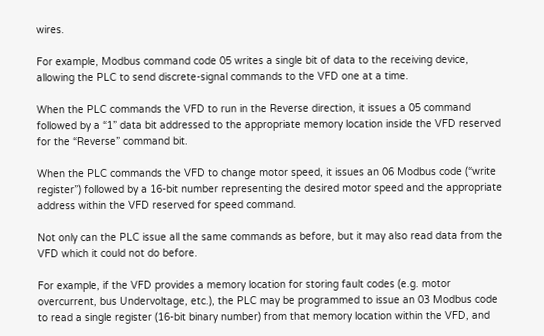wires.

For example, Modbus command code 05 writes a single bit of data to the receiving device, allowing the PLC to send discrete-signal commands to the VFD one at a time.

When the PLC commands the VFD to run in the Reverse direction, it issues a 05 command followed by a “1” data bit addressed to the appropriate memory location inside the VFD reserved for the “Reverse” command bit.

When the PLC commands the VFD to change motor speed, it issues an 06 Modbus code (“write register”) followed by a 16-bit number representing the desired motor speed and the appropriate address within the VFD reserved for speed command.

Not only can the PLC issue all the same commands as before, but it may also read data from the VFD which it could not do before.

For example, if the VFD provides a memory location for storing fault codes (e.g. motor overcurrent, bus Undervoltage, etc.), the PLC may be programmed to issue an 03 Modbus code to read a single register (16-bit binary number) from that memory location within the VFD, and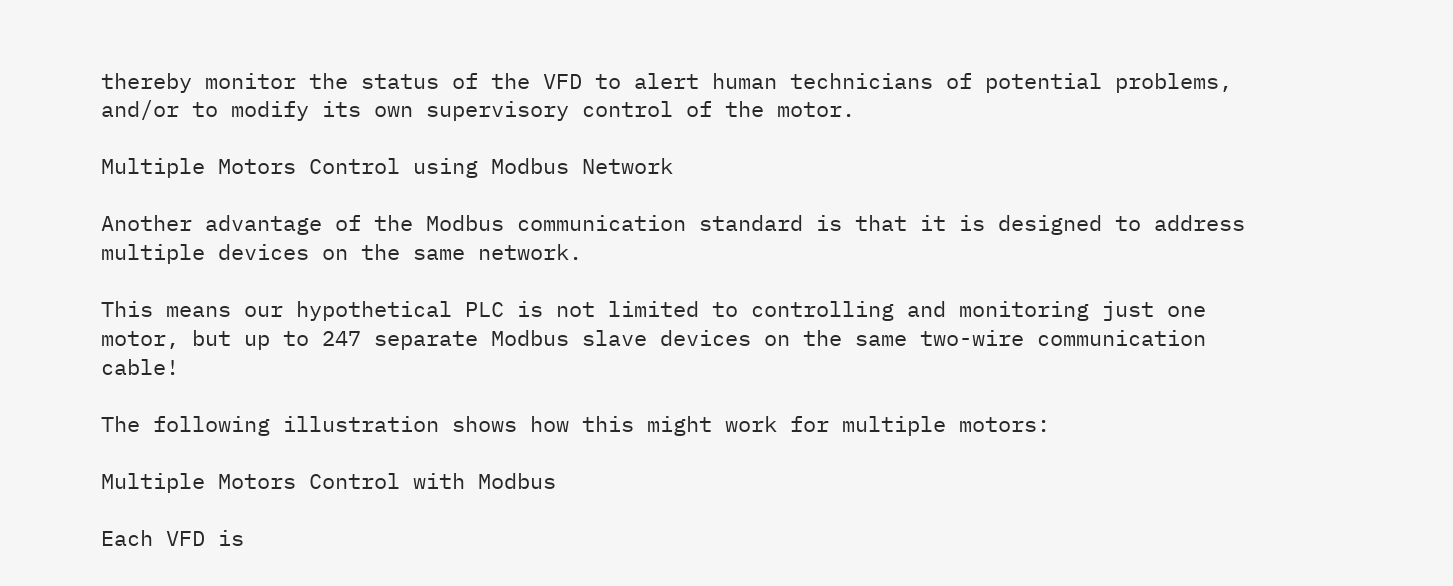thereby monitor the status of the VFD to alert human technicians of potential problems, and/or to modify its own supervisory control of the motor.

Multiple Motors Control using Modbus Network

Another advantage of the Modbus communication standard is that it is designed to address multiple devices on the same network.

This means our hypothetical PLC is not limited to controlling and monitoring just one motor, but up to 247 separate Modbus slave devices on the same two-wire communication cable!

The following illustration shows how this might work for multiple motors:

Multiple Motors Control with Modbus

Each VFD is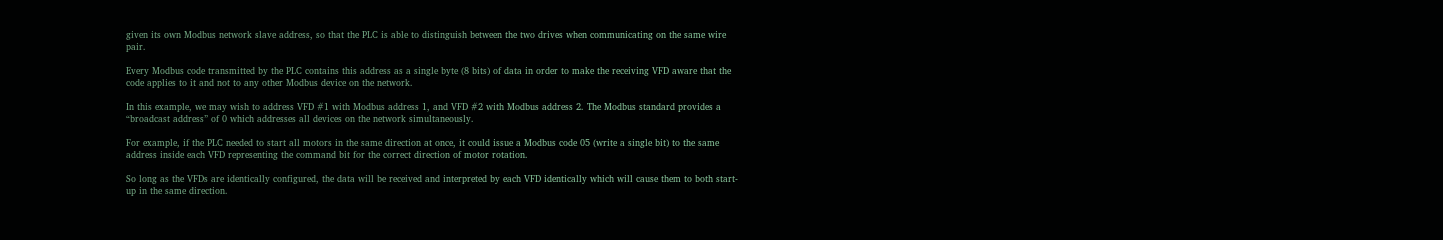given its own Modbus network slave address, so that the PLC is able to distinguish between the two drives when communicating on the same wire pair.

Every Modbus code transmitted by the PLC contains this address as a single byte (8 bits) of data in order to make the receiving VFD aware that the code applies to it and not to any other Modbus device on the network.

In this example, we may wish to address VFD #1 with Modbus address 1, and VFD #2 with Modbus address 2. The Modbus standard provides a “broadcast address” of 0 which addresses all devices on the network simultaneously.

For example, if the PLC needed to start all motors in the same direction at once, it could issue a Modbus code 05 (write a single bit) to the same address inside each VFD representing the command bit for the correct direction of motor rotation.

So long as the VFDs are identically configured, the data will be received and interpreted by each VFD identically which will cause them to both start-up in the same direction.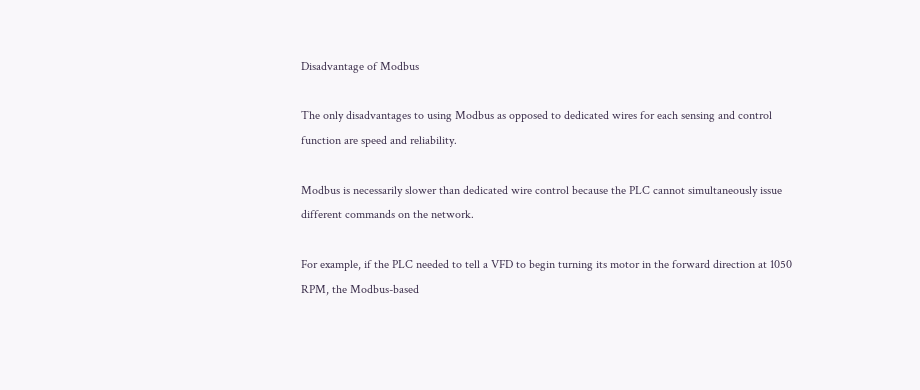Disadvantage of Modbus

The only disadvantages to using Modbus as opposed to dedicated wires for each sensing and control function are speed and reliability.

Modbus is necessarily slower than dedicated wire control because the PLC cannot simultaneously issue different commands on the network.

For example, if the PLC needed to tell a VFD to begin turning its motor in the forward direction at 1050 RPM, the Modbus-based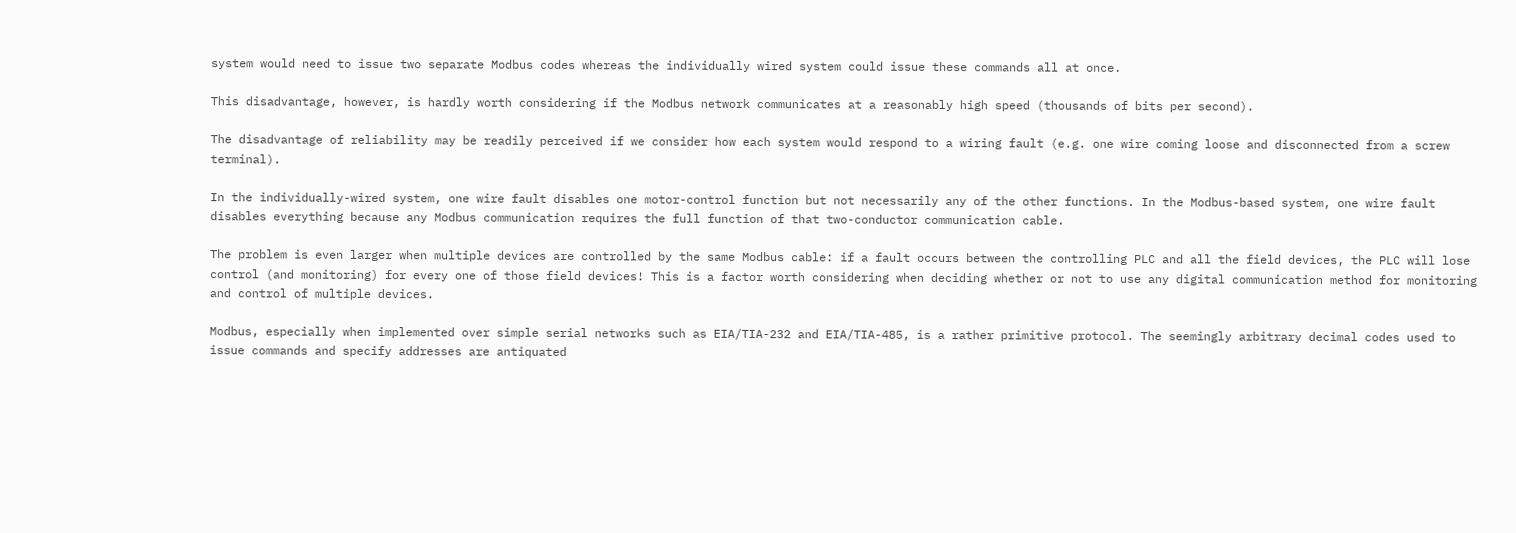system would need to issue two separate Modbus codes whereas the individually wired system could issue these commands all at once.

This disadvantage, however, is hardly worth considering if the Modbus network communicates at a reasonably high speed (thousands of bits per second).

The disadvantage of reliability may be readily perceived if we consider how each system would respond to a wiring fault (e.g. one wire coming loose and disconnected from a screw terminal).

In the individually-wired system, one wire fault disables one motor-control function but not necessarily any of the other functions. In the Modbus-based system, one wire fault disables everything because any Modbus communication requires the full function of that two-conductor communication cable.

The problem is even larger when multiple devices are controlled by the same Modbus cable: if a fault occurs between the controlling PLC and all the field devices, the PLC will lose control (and monitoring) for every one of those field devices! This is a factor worth considering when deciding whether or not to use any digital communication method for monitoring and control of multiple devices.

Modbus, especially when implemented over simple serial networks such as EIA/TIA-232 and EIA/TIA-485, is a rather primitive protocol. The seemingly arbitrary decimal codes used to issue commands and specify addresses are antiquated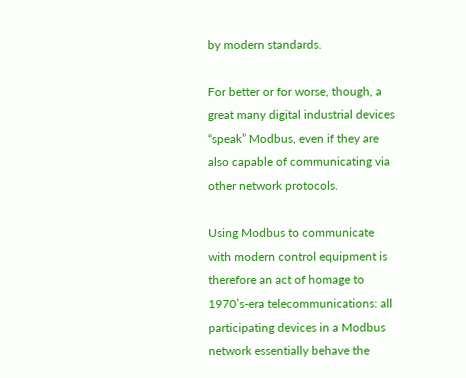by modern standards.

For better or for worse, though, a great many digital industrial devices “speak” Modbus, even if they are also capable of communicating via other network protocols.

Using Modbus to communicate with modern control equipment is therefore an act of homage to 1970’s-era telecommunications: all participating devices in a Modbus network essentially behave the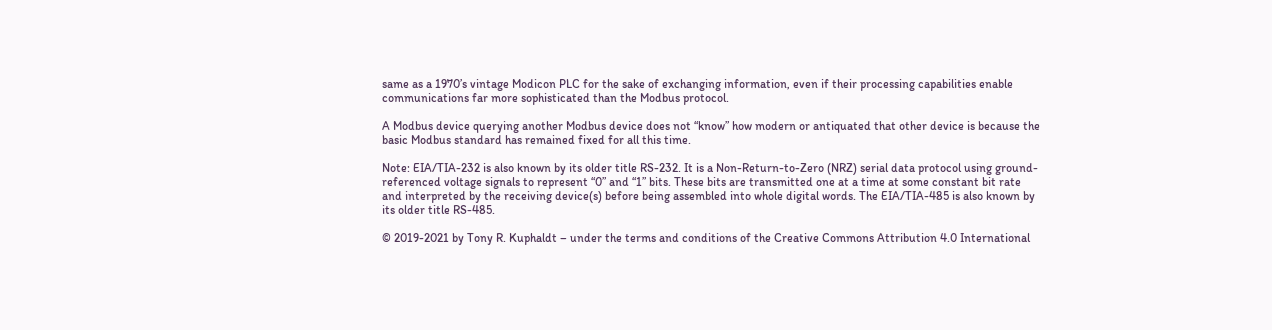same as a 1970’s vintage Modicon PLC for the sake of exchanging information, even if their processing capabilities enable communications far more sophisticated than the Modbus protocol.

A Modbus device querying another Modbus device does not “know” how modern or antiquated that other device is because the basic Modbus standard has remained fixed for all this time.

Note: EIA/TIA-232 is also known by its older title RS-232. It is a Non-Return-to-Zero (NRZ) serial data protocol using ground-referenced voltage signals to represent “0” and “1” bits. These bits are transmitted one at a time at some constant bit rate and interpreted by the receiving device(s) before being assembled into whole digital words. The EIA/TIA-485 is also known by its older title RS-485.

© 2019-2021 by Tony R. Kuphaldt – under the terms and conditions of the Creative Commons Attribution 4.0 International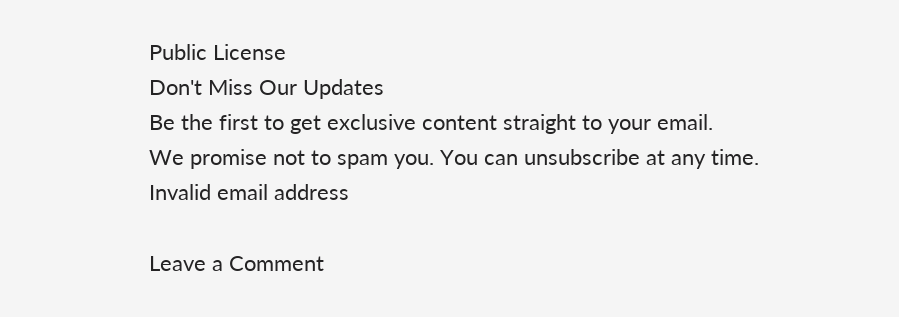Public License
Don't Miss Our Updates
Be the first to get exclusive content straight to your email.
We promise not to spam you. You can unsubscribe at any time.
Invalid email address

Leave a Comment